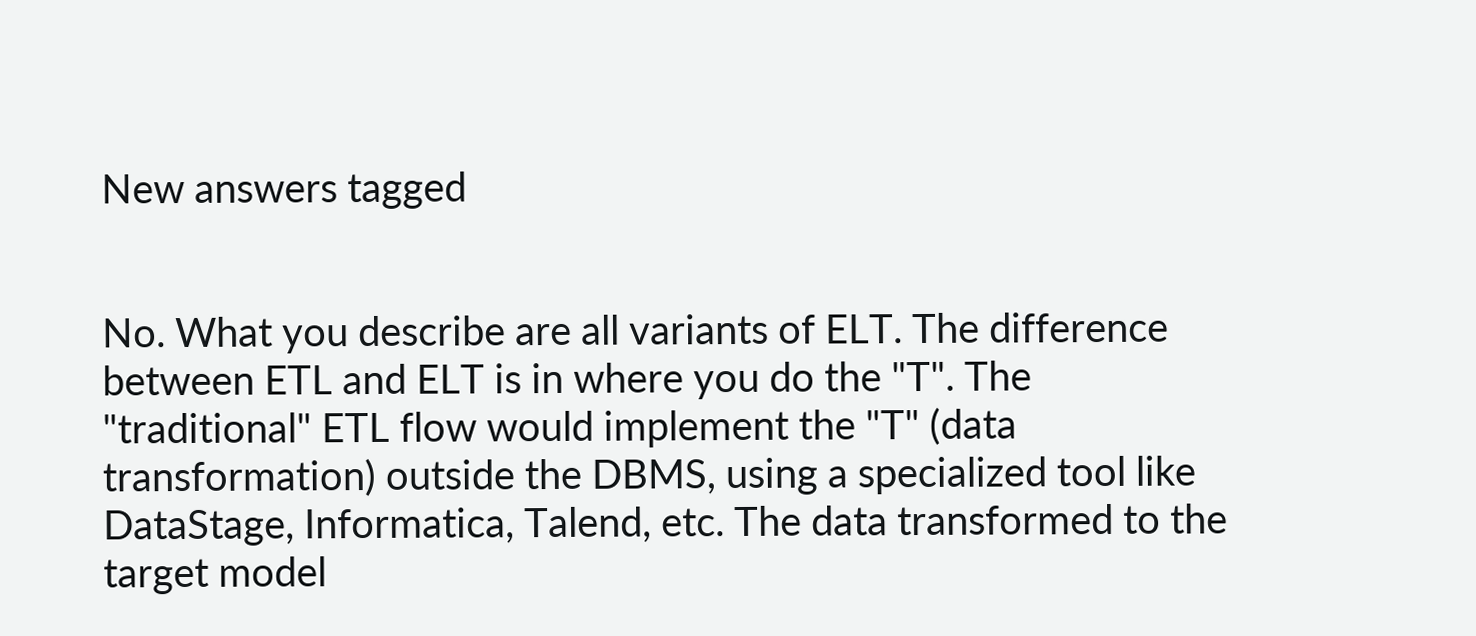New answers tagged


No. What you describe are all variants of ELT. The difference between ETL and ELT is in where you do the "T". The "traditional" ETL flow would implement the "T" (data transformation) outside the DBMS, using a specialized tool like DataStage, Informatica, Talend, etc. The data transformed to the target model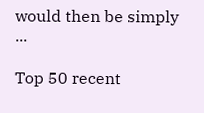would then be simply ...

Top 50 recent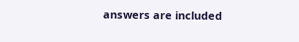answers are included